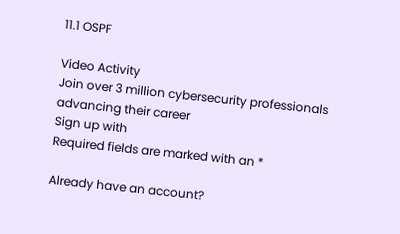11.1 OSPF

Video Activity
Join over 3 million cybersecurity professionals advancing their career
Sign up with
Required fields are marked with an *

Already have an account?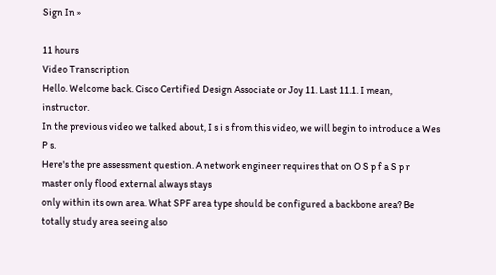Sign In »

11 hours
Video Transcription
Hello. Welcome back. Cisco Certified Design Associate or Joy 11. Last 11.1. I mean, instructor.
In the previous video we talked about, I s i s from this video, we will begin to introduce a Wes P s.
Here's the pre assessment question. A network engineer requires that on O S p f a S p r master only flood external always stays
only within its own area. What SPF area type should be configured a backbone area? Be totally study area seeing also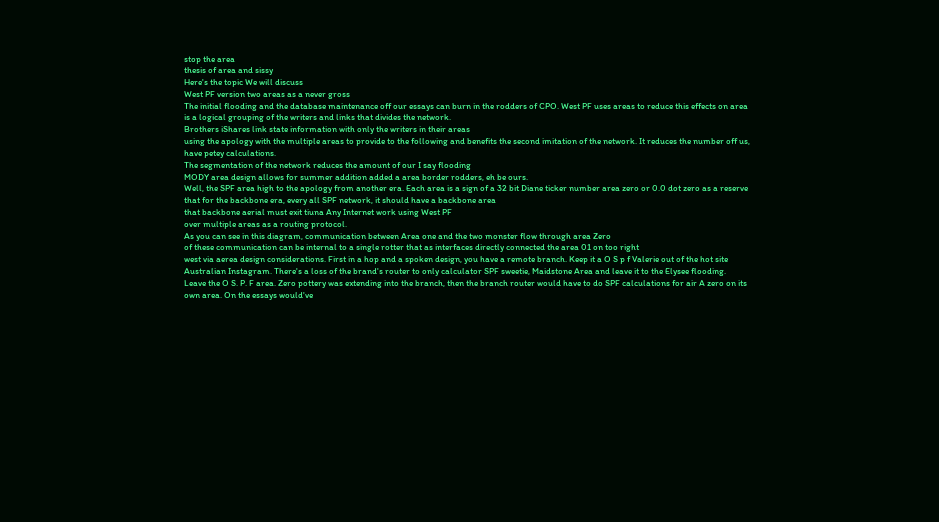stop the area
thesis of area and sissy
Here's the topic We will discuss
West PF version two areas as a never gross
The initial flooding and the database maintenance off our essays can burn in the rodders of CPO. West PF uses areas to reduce this effects on area is a logical grouping of the writers and links that divides the network.
Brothers iShares link state information with only the writers in their areas
using the apology with the multiple areas to provide to the following and benefits the second imitation of the network. It reduces the number off us, have petey calculations.
The segmentation of the network reduces the amount of our I say flooding
MODY area design allows for summer addition added a area border rodders, eh be ours.
Well, the SPF area high to the apology from another era. Each area is a sign of a 32 bit Diane ticker number area zero or 0.0 dot zero as a reserve that for the backbone era, every all SPF network, it should have a backbone area
that backbone aerial must exit tiuna Any Internet work using West PF
over multiple areas as a routing protocol.
As you can see in this diagram, communication between Area one and the two monster flow through area Zero
of these communication can be internal to a single rotter that as interfaces directly connected the area 01 on too right
west via aerea design considerations. First in a hop and a spoken design, you have a remote branch. Keep it a O S p f Valerie out of the hot site
Australian Instagram. There's a loss of the brand's router to only calculator SPF sweetie, Maidstone Area and leave it to the Elysee flooding.
Leave the O S. P. F area. Zero pottery was extending into the branch, then the branch router would have to do SPF calculations for air A zero on its own area. On the essays would've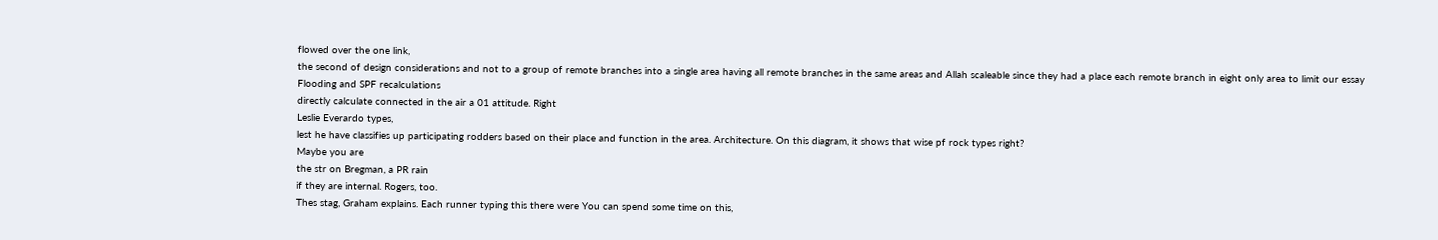flowed over the one link,
the second of design considerations and not to a group of remote branches into a single area having all remote branches in the same areas and Allah scaleable since they had a place each remote branch in eight only area to limit our essay Flooding and SPF recalculations
directly calculate connected in the air a 01 attitude. Right
Leslie Everardo types,
lest he have classifies up participating rodders based on their place and function in the area. Architecture. On this diagram, it shows that wise pf rock types right?
Maybe you are
the str on Bregman, a PR rain
if they are internal. Rogers, too.
Thes stag, Graham explains. Each runner typing this there were You can spend some time on this,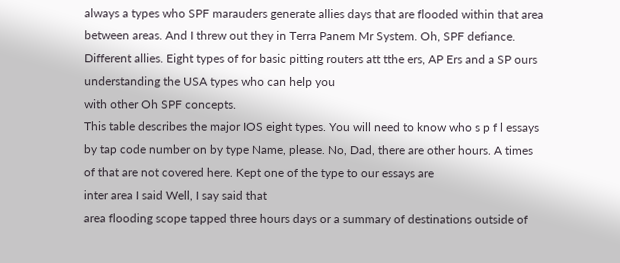always a types who SPF marauders generate allies days that are flooded within that area between areas. And I threw out they in Terra Panem Mr System. Oh, SPF defiance. Different allies. Eight types of for basic pitting routers att tthe ers, AP Ers and a SP ours
understanding the USA types who can help you
with other Oh SPF concepts.
This table describes the major IOS eight types. You will need to know who s p f l essays by tap code number on by type Name, please. No, Dad, there are other hours. A times of that are not covered here. Kept one of the type to our essays are
inter area I said Well, I say said that
area flooding scope tapped three hours days or a summary of destinations outside of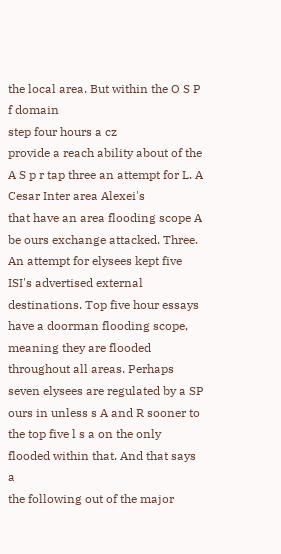the local area. But within the O S P f domain
step four hours a cz
provide a reach ability about of the A S p r tap three an attempt for L. A Cesar Inter area Alexei's
that have an area flooding scope A be ours exchange attacked. Three. An attempt for elysees kept five ISI's advertised external destinations. Top five hour essays have a doorman flooding scope,
meaning they are flooded throughout all areas. Perhaps seven elysees are regulated by a SP ours in unless s A and R sooner to the top five l s a on the only flooded within that. And that says a
the following out of the major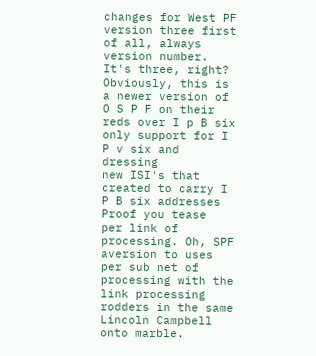changes for West PF version three first of all, always version number. It's three, right? Obviously, this is a newer version of O S P F on their reds over I p B six only support for I P v six and dressing
new ISI's that created to carry I P B six addresses Proof you tease
per link of processing. Oh, SPF aversion to uses per sub net of processing with the link processing rodders in the same Lincoln Campbell onto marble.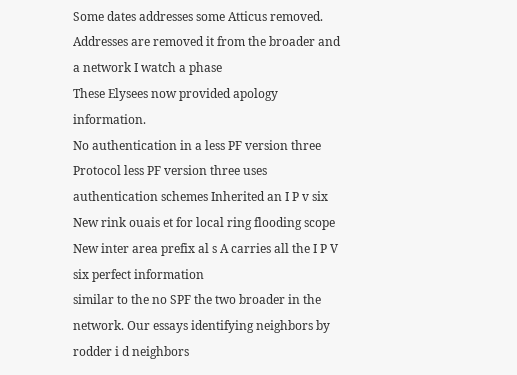Some dates addresses some Atticus removed. Addresses are removed it from the broader and a network I watch a phase
These Elysees now provided apology information.
No authentication in a less PF version three Protocol less PF version three uses authentication schemes Inherited an I P v six New rink ouais et for local ring flooding scope
New inter area prefix al s A carries all the I P V six perfect information
similar to the no SPF the two broader in the network. Our essays identifying neighbors by rodder i d neighbors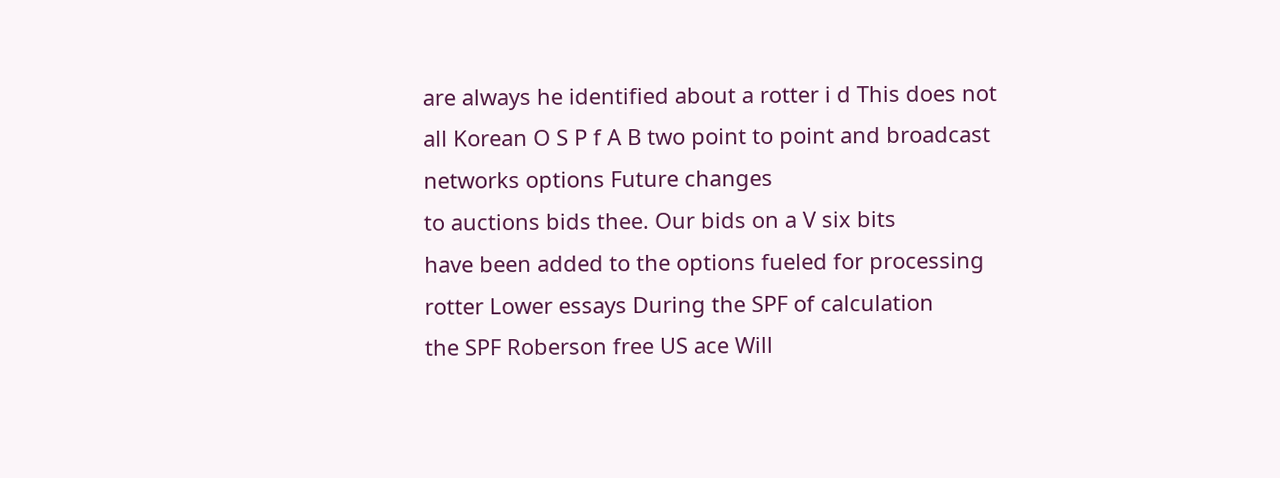are always he identified about a rotter i d This does not all Korean O S P f A B two point to point and broadcast networks options Future changes
to auctions bids thee. Our bids on a V six bits
have been added to the options fueled for processing rotter Lower essays During the SPF of calculation
the SPF Roberson free US ace Will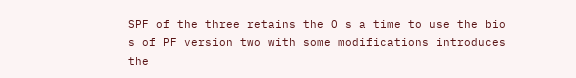SPF of the three retains the O s a time to use the bio s of PF version two with some modifications introduces the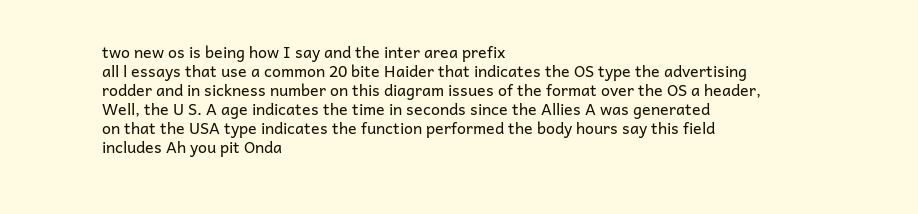two new os is being how I say and the inter area prefix
all l essays that use a common 20 bite Haider that indicates the OS type the advertising rodder and in sickness number on this diagram issues of the format over the OS a header,
Well, the U S. A age indicates the time in seconds since the Allies A was generated
on that the USA type indicates the function performed the body hours say this field includes Ah you pit Onda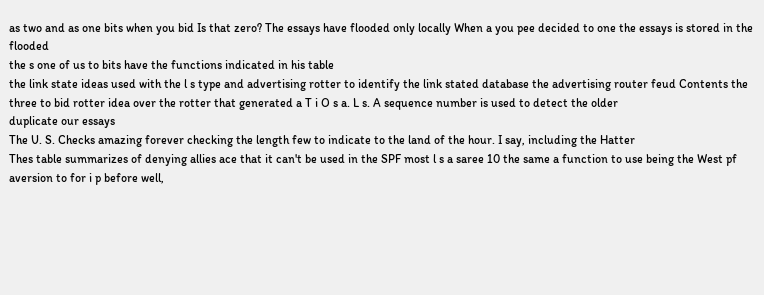as two and as one bits when you bid Is that zero? The essays have flooded only locally When a you pee decided to one the essays is stored in the flooded
the s one of us to bits have the functions indicated in his table
the link state ideas used with the l s type and advertising rotter to identify the link stated database the advertising router feud Contents the three to bid rotter idea over the rotter that generated a T i O s a. L s. A sequence number is used to detect the older
duplicate our essays
The U. S. Checks amazing forever checking the length few to indicate to the land of the hour. I say, including the Hatter
Thes table summarizes of denying allies ace that it can't be used in the SPF most l s a saree 10 the same a function to use being the West pf aversion to for i p before well,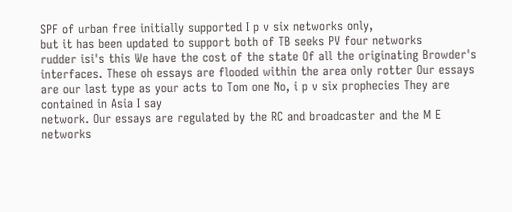SPF of urban free initially supported I p v six networks only,
but it has been updated to support both of TB seeks PV four networks
rudder isi's this We have the cost of the state Of all the originating Browder's interfaces. These oh essays are flooded within the area only rotter Our essays are our last type as your acts to Tom one No, i p v six prophecies They are contained in Asia I say
network. Our essays are regulated by the RC and broadcaster and the M E networks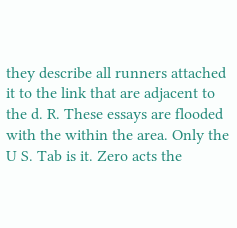they describe all runners attached it to the link that are adjacent to the d. R. These essays are flooded with the within the area. Only the U S. Tab is it. Zero acts the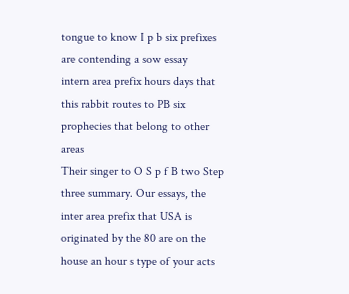tongue to know I p b six prefixes are contending a sow essay
intern area prefix hours days that this rabbit routes to PB six prophecies that belong to other areas
Their singer to O S p f B two Step three summary. Our essays, the inter area prefix that USA is originated by the 80 are on the house an hour s type of your acts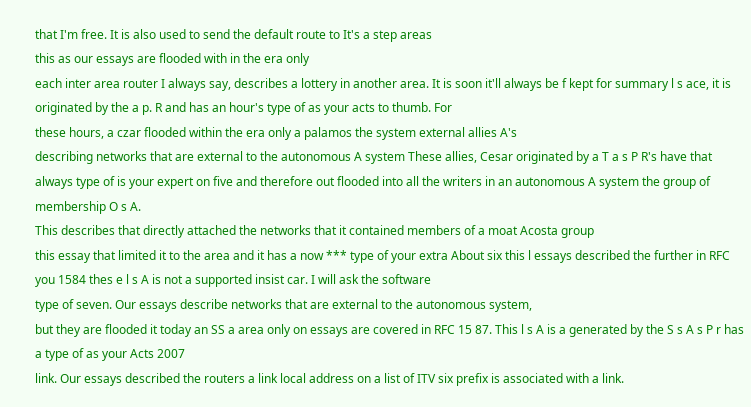that I'm free. It is also used to send the default route to It's a step areas
this as our essays are flooded with in the era only
each inter area router I always say, describes a lottery in another area. It is soon it'll always be f kept for summary l s ace, it is originated by the a p. R and has an hour's type of as your acts to thumb. For
these hours, a czar flooded within the era only a palamos the system external allies A's
describing networks that are external to the autonomous A system These allies, Cesar originated by a T a s P R's have that always type of is your expert on five and therefore out flooded into all the writers in an autonomous A system the group of membership O s A.
This describes that directly attached the networks that it contained members of a moat Acosta group
this essay that limited it to the area and it has a now *** type of your extra About six this l essays described the further in RFC you 1584 thes e l s A is not a supported insist car. I will ask the software
type of seven. Our essays describe networks that are external to the autonomous system,
but they are flooded it today an SS a area only on essays are covered in RFC 15 87. This l s A is a generated by the S s A s P r has a type of as your Acts 2007
link. Our essays described the routers a link local address on a list of ITV six prefix is associated with a link.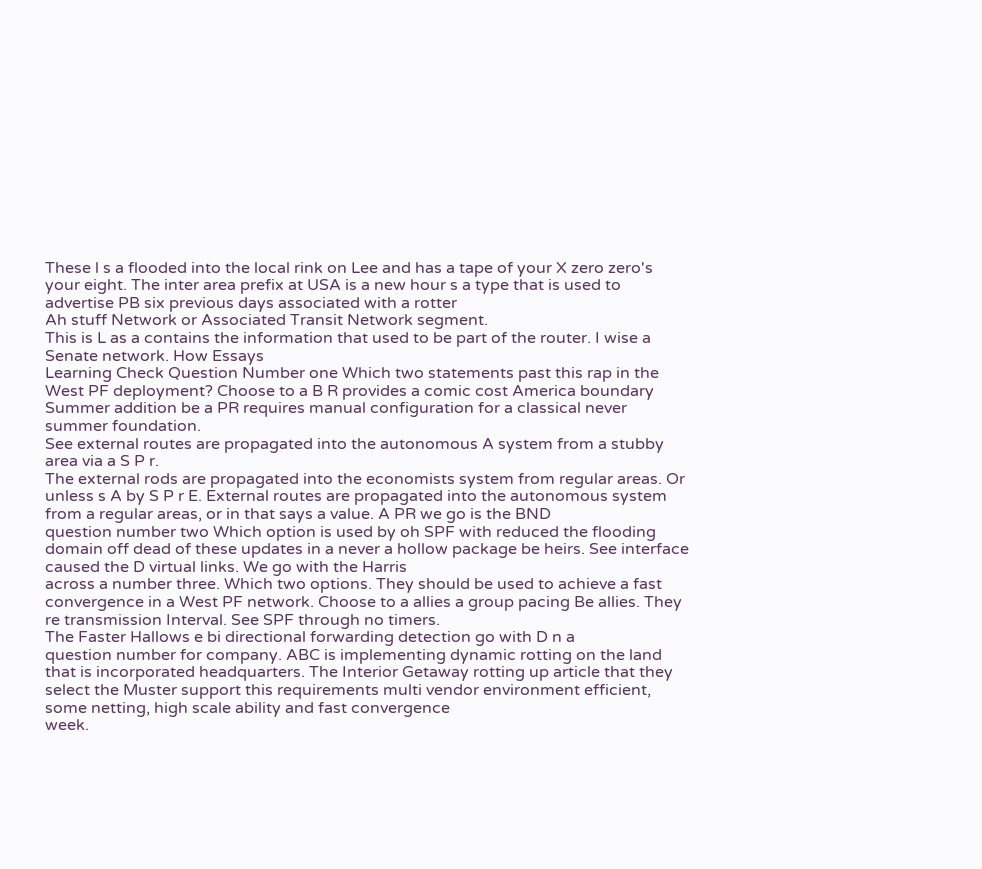These l s a flooded into the local rink on Lee and has a tape of your X zero zero's your eight. The inter area prefix at USA is a new hour s a type that is used to advertise PB six previous days associated with a rotter
Ah stuff Network or Associated Transit Network segment.
This is L as a contains the information that used to be part of the router. I wise a Senate network. How Essays
Learning Check Question Number one Which two statements past this rap in the West PF deployment? Choose to a B R provides a comic cost America boundary Summer addition be a PR requires manual configuration for a classical never summer foundation.
See external routes are propagated into the autonomous A system from a stubby area via a S P r.
The external rods are propagated into the economists system from regular areas. Or unless s A by S P r E. External routes are propagated into the autonomous system from a regular areas, or in that says a value. A PR we go is the BND
question number two Which option is used by oh SPF with reduced the flooding domain off dead of these updates in a never a hollow package be heirs. See interface caused the D virtual links. We go with the Harris
across a number three. Which two options. They should be used to achieve a fast convergence in a West PF network. Choose to a allies a group pacing Be allies. They re transmission Interval. See SPF through no timers.
The Faster Hallows e bi directional forwarding detection go with D n a
question number for company. ABC is implementing dynamic rotting on the land that is incorporated headquarters. The Interior Getaway rotting up article that they select the Muster support this requirements multi vendor environment efficient, some netting, high scale ability and fast convergence
week.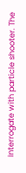Interrogate with particle shooter. The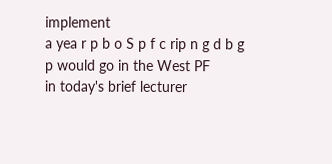implement
a yea r p b o S p f c rip n g d b g p would go in the West PF
in today's brief lecturer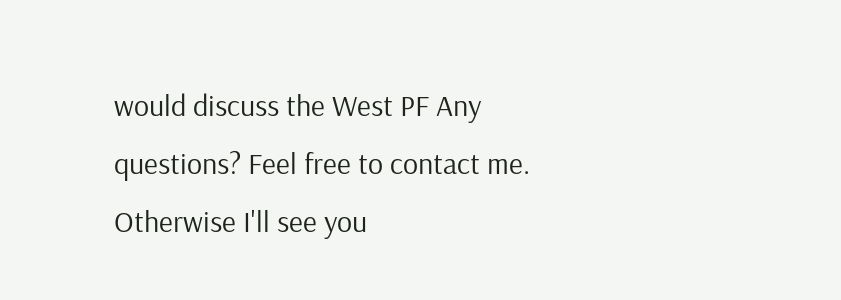would discuss the West PF Any questions? Feel free to contact me. Otherwise I'll see you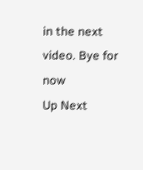in the next video. Bye for now
Up Next